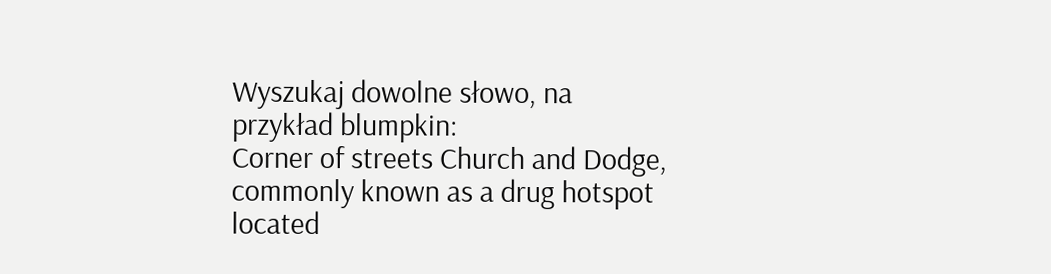Wyszukaj dowolne słowo, na przykład blumpkin:
Corner of streets Church and Dodge, commonly known as a drug hotspot
located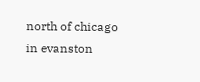north of chicago in evanston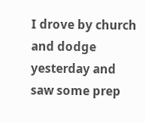I drove by church and dodge yesterday and saw some prep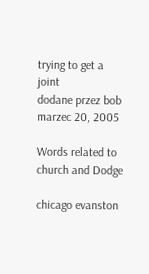trying to get a joint
dodane przez bob marzec 20, 2005

Words related to church and Dodge

chicago evanston